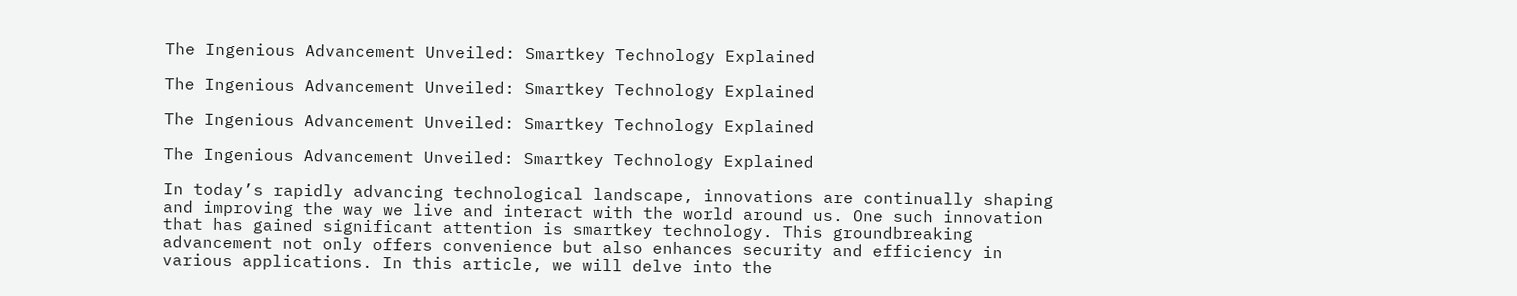The Ingenious Advancement Unveiled: Smartkey Technology Explained

The Ingenious Advancement Unveiled: Smartkey Technology Explained

The Ingenious Advancement Unveiled: Smartkey Technology Explained

The Ingenious Advancement Unveiled: Smartkey Technology Explained

In today’s rapidly advancing technological landscape, innovations are continually shaping and improving the way we live and interact with the world around us. One such innovation that has gained significant attention is smartkey technology. This groundbreaking advancement not only offers convenience but also enhances security and efficiency in various applications. In this article, we will delve into the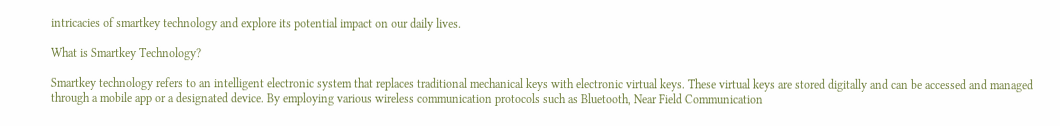intricacies of smartkey technology and explore its potential impact on our daily lives.

What is Smartkey Technology?

Smartkey technology refers to an intelligent electronic system that replaces traditional mechanical keys with electronic virtual keys. These virtual keys are stored digitally and can be accessed and managed through a mobile app or a designated device. By employing various wireless communication protocols such as Bluetooth, Near Field Communication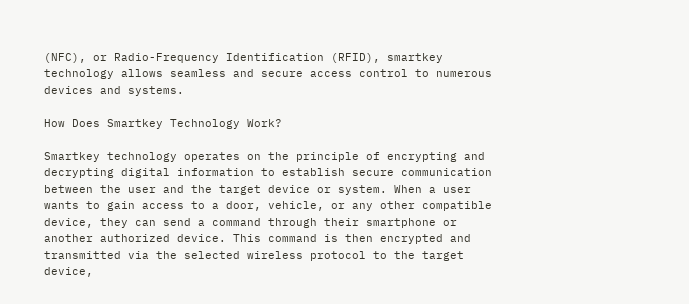(NFC), or Radio-Frequency Identification (RFID), smartkey technology allows seamless and secure access control to numerous devices and systems.

How Does Smartkey Technology Work?

Smartkey technology operates on the principle of encrypting and decrypting digital information to establish secure communication between the user and the target device or system. When a user wants to gain access to a door, vehicle, or any other compatible device, they can send a command through their smartphone or another authorized device. This command is then encrypted and transmitted via the selected wireless protocol to the target device,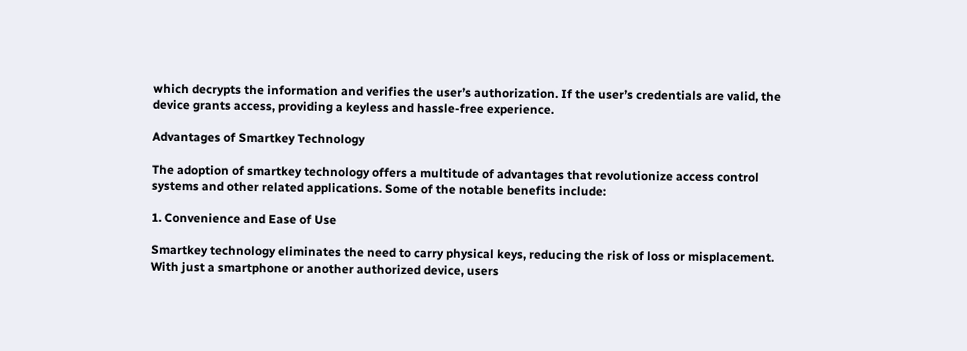which decrypts the information and verifies the user’s authorization. If the user’s credentials are valid, the device grants access, providing a keyless and hassle-free experience.

Advantages of Smartkey Technology

The adoption of smartkey technology offers a multitude of advantages that revolutionize access control systems and other related applications. Some of the notable benefits include:

1. Convenience and Ease of Use

Smartkey technology eliminates the need to carry physical keys, reducing the risk of loss or misplacement. With just a smartphone or another authorized device, users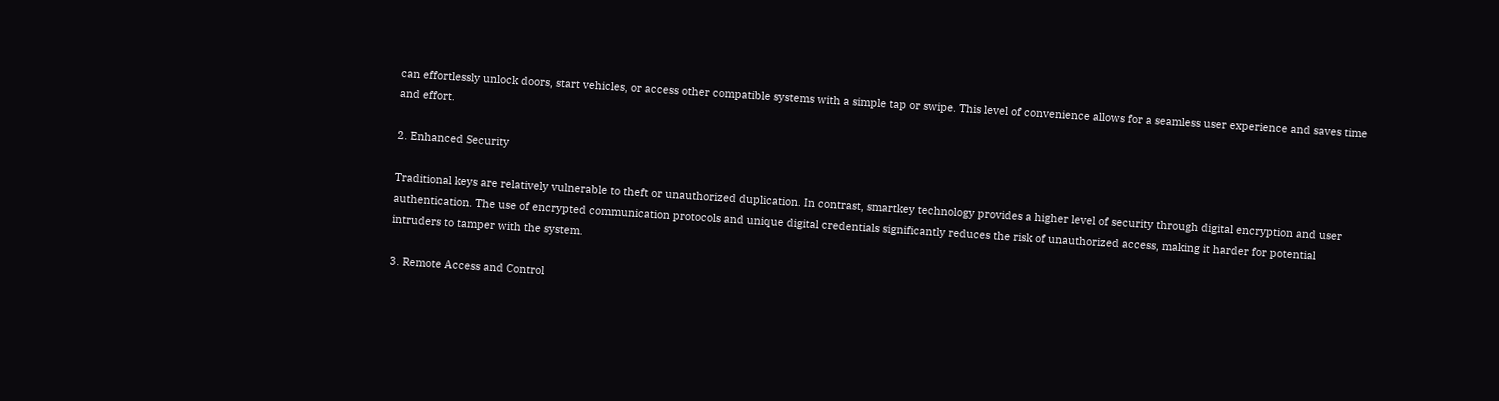can effortlessly unlock doors, start vehicles, or access other compatible systems with a simple tap or swipe. This level of convenience allows for a seamless user experience and saves time and effort.

2. Enhanced Security

Traditional keys are relatively vulnerable to theft or unauthorized duplication. In contrast, smartkey technology provides a higher level of security through digital encryption and user authentication. The use of encrypted communication protocols and unique digital credentials significantly reduces the risk of unauthorized access, making it harder for potential intruders to tamper with the system.

3. Remote Access and Control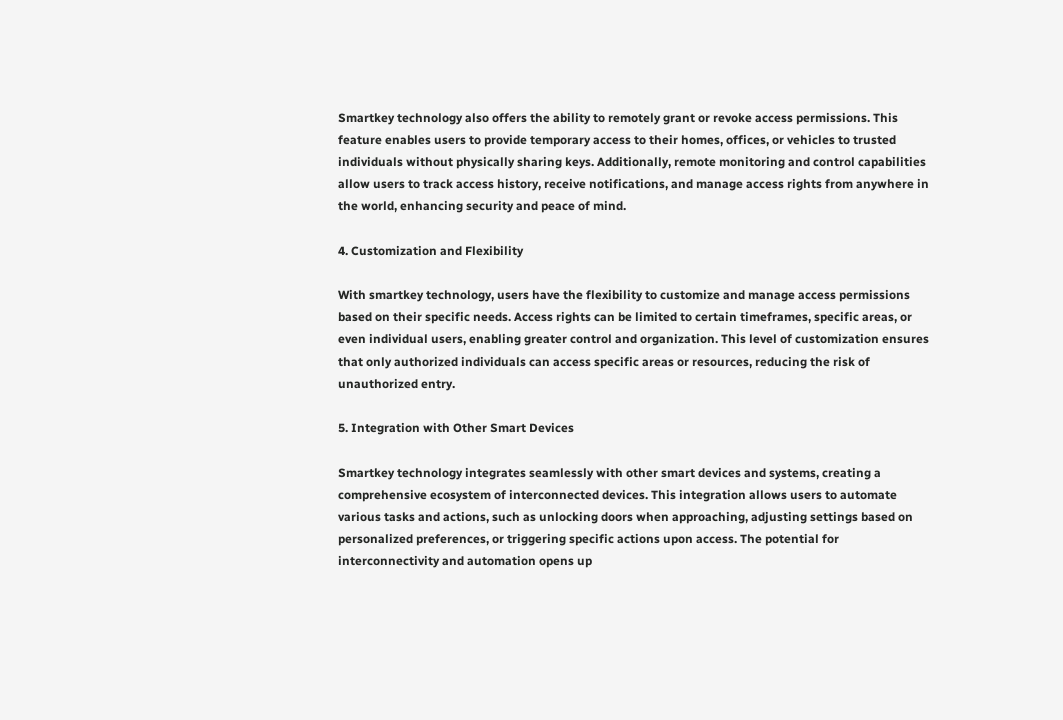Smartkey technology also offers the ability to remotely grant or revoke access permissions. This feature enables users to provide temporary access to their homes, offices, or vehicles to trusted individuals without physically sharing keys. Additionally, remote monitoring and control capabilities allow users to track access history, receive notifications, and manage access rights from anywhere in the world, enhancing security and peace of mind.

4. Customization and Flexibility

With smartkey technology, users have the flexibility to customize and manage access permissions based on their specific needs. Access rights can be limited to certain timeframes, specific areas, or even individual users, enabling greater control and organization. This level of customization ensures that only authorized individuals can access specific areas or resources, reducing the risk of unauthorized entry.

5. Integration with Other Smart Devices

Smartkey technology integrates seamlessly with other smart devices and systems, creating a comprehensive ecosystem of interconnected devices. This integration allows users to automate various tasks and actions, such as unlocking doors when approaching, adjusting settings based on personalized preferences, or triggering specific actions upon access. The potential for interconnectivity and automation opens up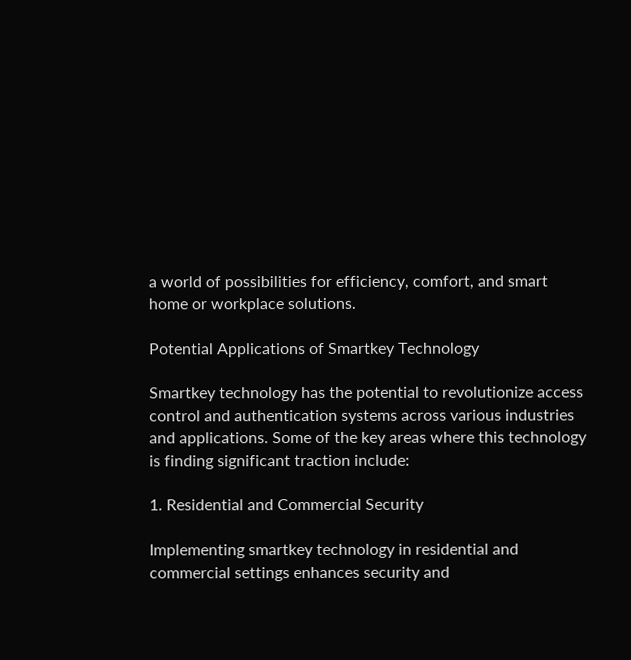a world of possibilities for efficiency, comfort, and smart home or workplace solutions.

Potential Applications of Smartkey Technology

Smartkey technology has the potential to revolutionize access control and authentication systems across various industries and applications. Some of the key areas where this technology is finding significant traction include:

1. Residential and Commercial Security

Implementing smartkey technology in residential and commercial settings enhances security and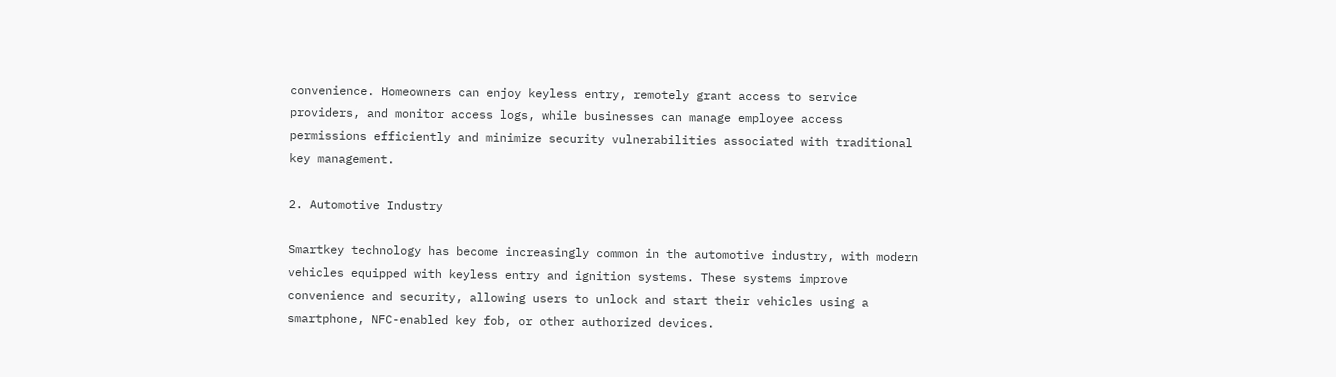convenience. Homeowners can enjoy keyless entry, remotely grant access to service providers, and monitor access logs, while businesses can manage employee access permissions efficiently and minimize security vulnerabilities associated with traditional key management.

2. Automotive Industry

Smartkey technology has become increasingly common in the automotive industry, with modern vehicles equipped with keyless entry and ignition systems. These systems improve convenience and security, allowing users to unlock and start their vehicles using a smartphone, NFC-enabled key fob, or other authorized devices.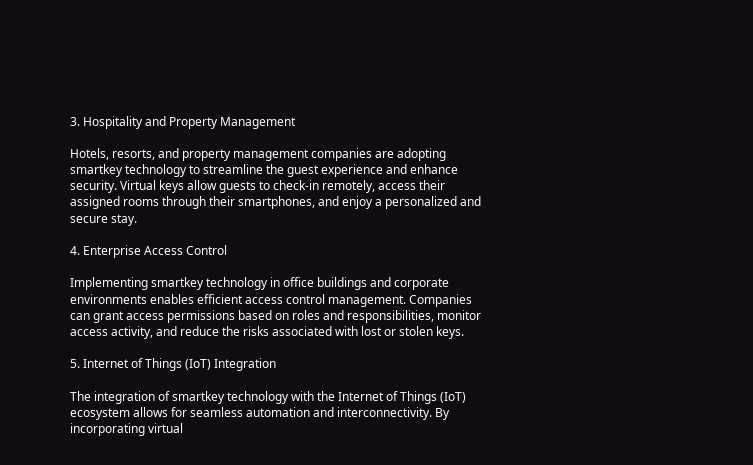3. Hospitality and Property Management

Hotels, resorts, and property management companies are adopting smartkey technology to streamline the guest experience and enhance security. Virtual keys allow guests to check-in remotely, access their assigned rooms through their smartphones, and enjoy a personalized and secure stay.

4. Enterprise Access Control

Implementing smartkey technology in office buildings and corporate environments enables efficient access control management. Companies can grant access permissions based on roles and responsibilities, monitor access activity, and reduce the risks associated with lost or stolen keys.

5. Internet of Things (IoT) Integration

The integration of smartkey technology with the Internet of Things (IoT) ecosystem allows for seamless automation and interconnectivity. By incorporating virtual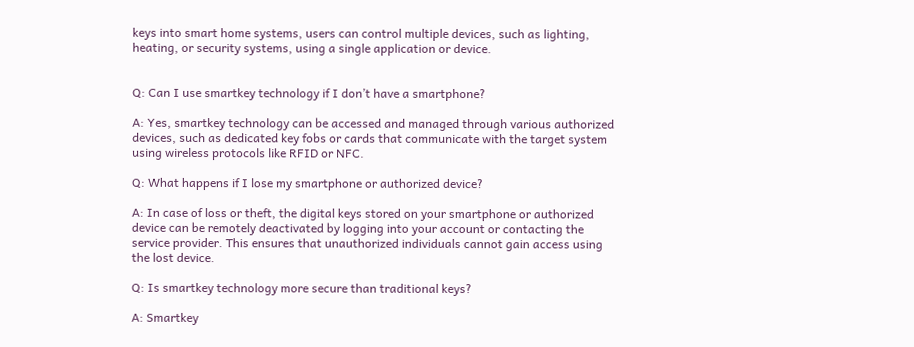keys into smart home systems, users can control multiple devices, such as lighting, heating, or security systems, using a single application or device.


Q: Can I use smartkey technology if I don’t have a smartphone?

A: Yes, smartkey technology can be accessed and managed through various authorized devices, such as dedicated key fobs or cards that communicate with the target system using wireless protocols like RFID or NFC.

Q: What happens if I lose my smartphone or authorized device?

A: In case of loss or theft, the digital keys stored on your smartphone or authorized device can be remotely deactivated by logging into your account or contacting the service provider. This ensures that unauthorized individuals cannot gain access using the lost device.

Q: Is smartkey technology more secure than traditional keys?

A: Smartkey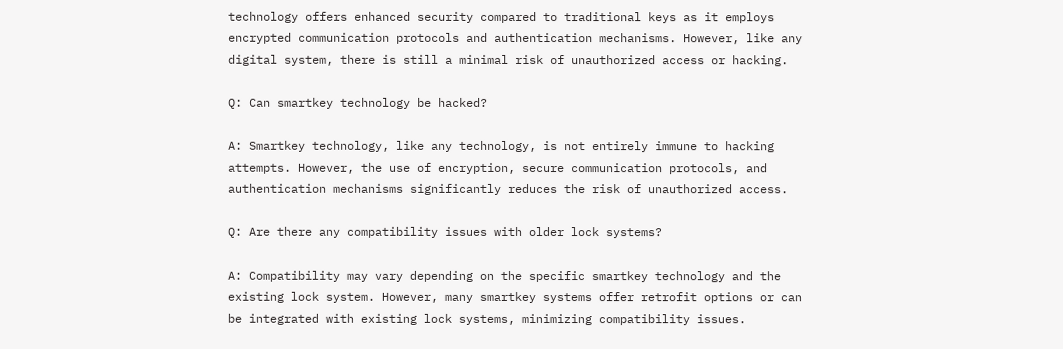technology offers enhanced security compared to traditional keys as it employs encrypted communication protocols and authentication mechanisms. However, like any digital system, there is still a minimal risk of unauthorized access or hacking.

Q: Can smartkey technology be hacked?

A: Smartkey technology, like any technology, is not entirely immune to hacking attempts. However, the use of encryption, secure communication protocols, and authentication mechanisms significantly reduces the risk of unauthorized access.

Q: Are there any compatibility issues with older lock systems?

A: Compatibility may vary depending on the specific smartkey technology and the existing lock system. However, many smartkey systems offer retrofit options or can be integrated with existing lock systems, minimizing compatibility issues.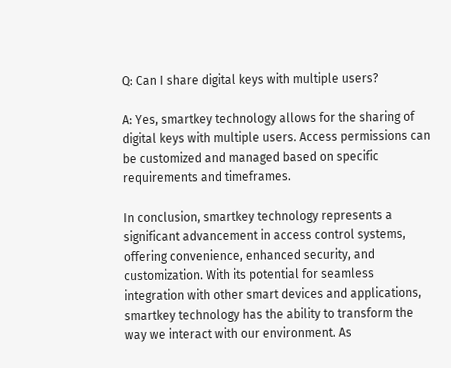Q: Can I share digital keys with multiple users?

A: Yes, smartkey technology allows for the sharing of digital keys with multiple users. Access permissions can be customized and managed based on specific requirements and timeframes.

In conclusion, smartkey technology represents a significant advancement in access control systems, offering convenience, enhanced security, and customization. With its potential for seamless integration with other smart devices and applications, smartkey technology has the ability to transform the way we interact with our environment. As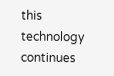this technology continues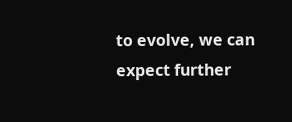to evolve, we can expect further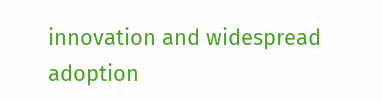innovation and widespread adoption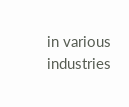in various industries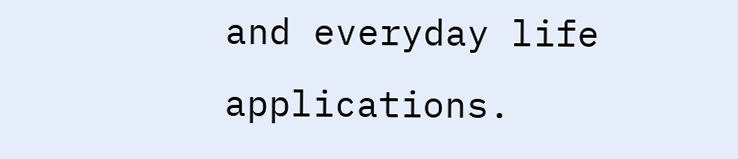and everyday life applications.